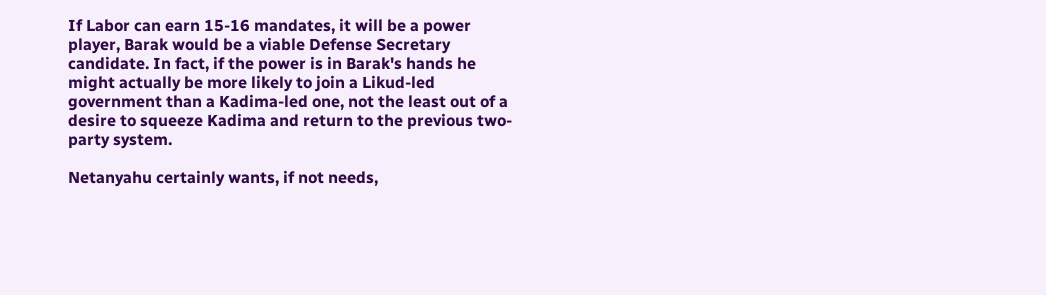If Labor can earn 15-16 mandates, it will be a power player, Barak would be a viable Defense Secretary candidate. In fact, if the power is in Barak's hands he might actually be more likely to join a Likud-led government than a Kadima-led one, not the least out of a desire to squeeze Kadima and return to the previous two-party system.

Netanyahu certainly wants, if not needs,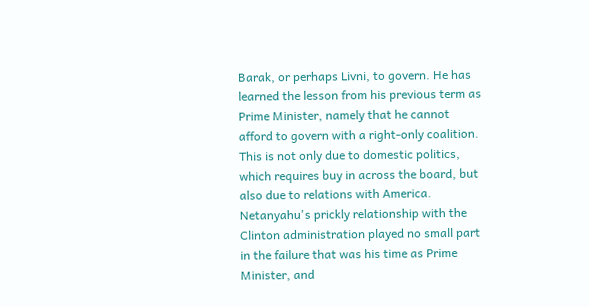Barak, or perhaps Livni, to govern. He has learned the lesson from his previous term as Prime Minister, namely that he cannot afford to govern with a right-only coalition. This is not only due to domestic politics, which requires buy in across the board, but also due to relations with America. Netanyahu's prickly relationship with the Clinton administration played no small part in the failure that was his time as Prime Minister, and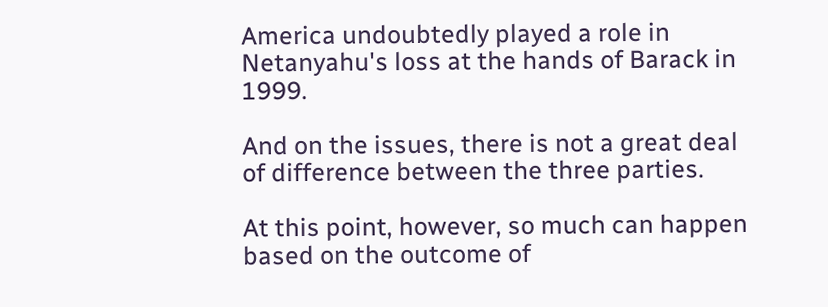America undoubtedly played a role in Netanyahu's loss at the hands of Barack in 1999.

And on the issues, there is not a great deal of difference between the three parties.

At this point, however, so much can happen based on the outcome of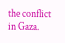the conflict in Gaza.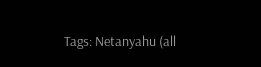Tags: Netanyahu (all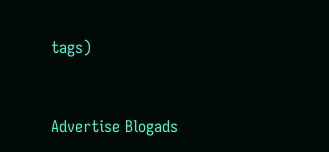tags)


Advertise Blogads